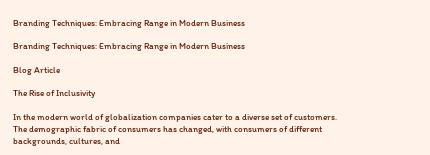Branding Techniques: Embracing Range in Modern Business

Branding Techniques: Embracing Range in Modern Business

Blog Article

The Rise of Inclusivity

In the modern world of globalization companies cater to a diverse set of customers. The demographic fabric of consumers has changed, with consumers of different backgrounds, cultures, and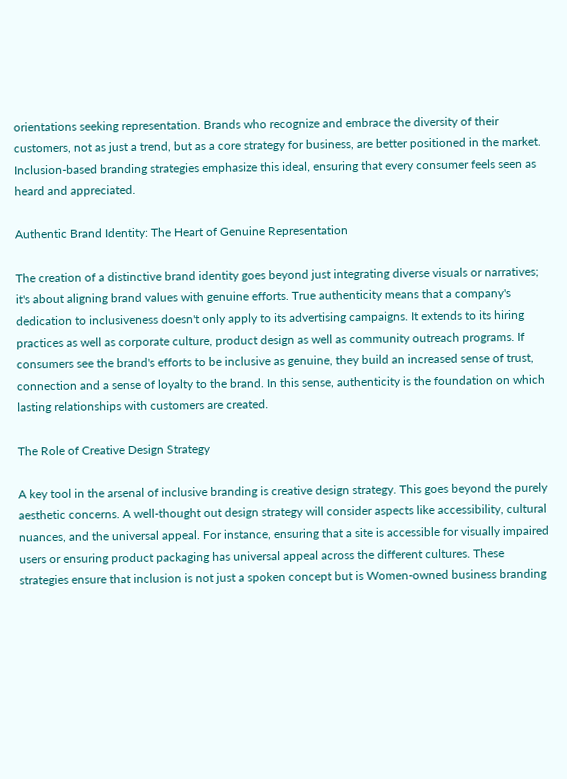orientations seeking representation. Brands who recognize and embrace the diversity of their customers, not as just a trend, but as a core strategy for business, are better positioned in the market. Inclusion-based branding strategies emphasize this ideal, ensuring that every consumer feels seen as heard and appreciated.

Authentic Brand Identity: The Heart of Genuine Representation

The creation of a distinctive brand identity goes beyond just integrating diverse visuals or narratives; it's about aligning brand values with genuine efforts. True authenticity means that a company's dedication to inclusiveness doesn't only apply to its advertising campaigns. It extends to its hiring practices as well as corporate culture, product design as well as community outreach programs. If consumers see the brand's efforts to be inclusive as genuine, they build an increased sense of trust, connection and a sense of loyalty to the brand. In this sense, authenticity is the foundation on which lasting relationships with customers are created.

The Role of Creative Design Strategy

A key tool in the arsenal of inclusive branding is creative design strategy. This goes beyond the purely aesthetic concerns. A well-thought out design strategy will consider aspects like accessibility, cultural nuances, and the universal appeal. For instance, ensuring that a site is accessible for visually impaired users or ensuring product packaging has universal appeal across the different cultures. These strategies ensure that inclusion is not just a spoken concept but is Women-owned business branding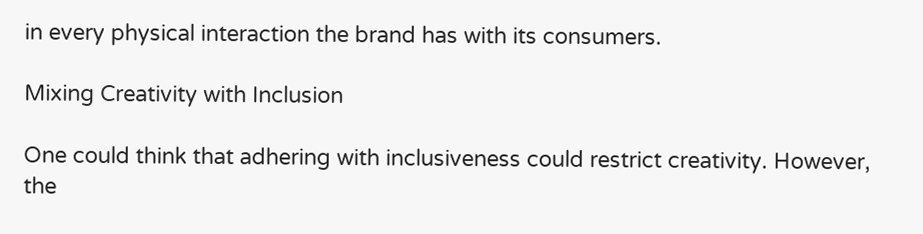in every physical interaction the brand has with its consumers.

Mixing Creativity with Inclusion

One could think that adhering with inclusiveness could restrict creativity. However, the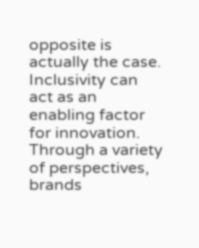opposite is actually the case. Inclusivity can act as an enabling factor for innovation. Through a variety of perspectives, brands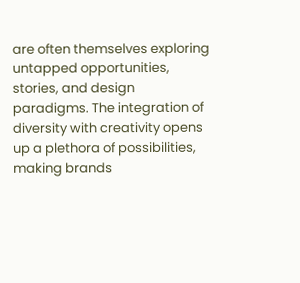are often themselves exploring untapped opportunities, stories, and design paradigms. The integration of diversity with creativity opens up a plethora of possibilities, making brands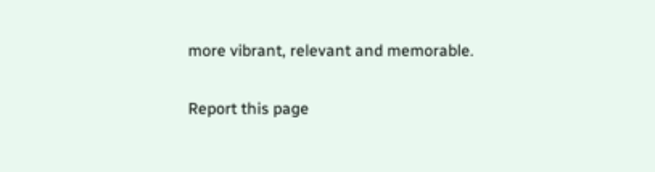more vibrant, relevant and memorable.

Report this page